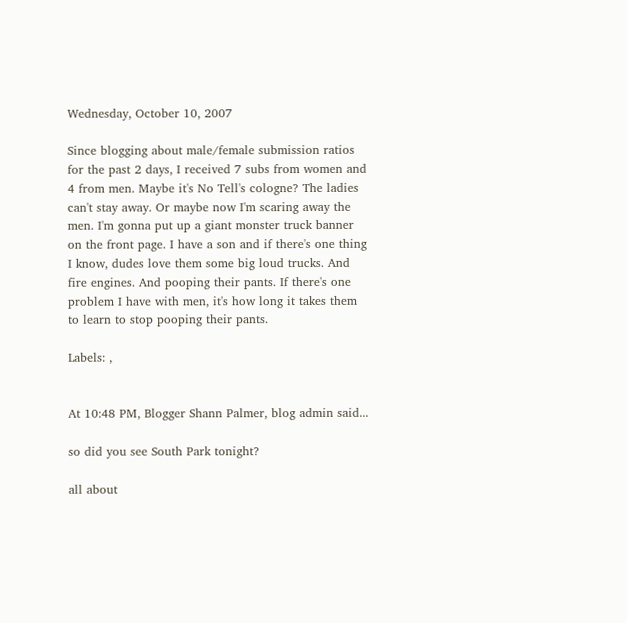Wednesday, October 10, 2007

Since blogging about male/female submission ratios for the past 2 days, I received 7 subs from women and 4 from men. Maybe it's No Tell's cologne? The ladies can't stay away. Or maybe now I'm scaring away the men. I'm gonna put up a giant monster truck banner on the front page. I have a son and if there's one thing I know, dudes love them some big loud trucks. And fire engines. And pooping their pants. If there's one problem I have with men, it's how long it takes them to learn to stop pooping their pants.

Labels: ,


At 10:48 PM, Blogger Shann Palmer, blog admin said...

so did you see South Park tonight?

all about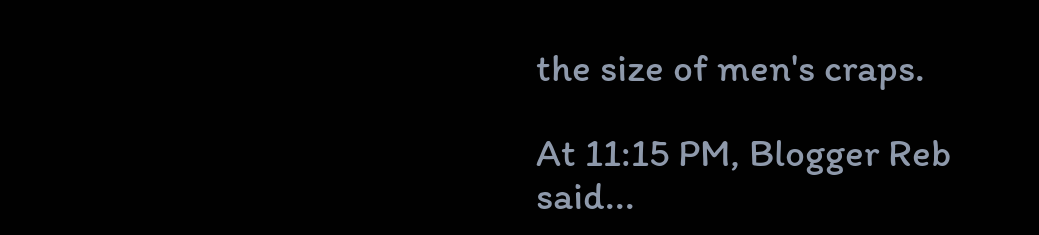the size of men's craps.

At 11:15 PM, Blogger Reb said...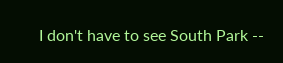I don't have to see South Park --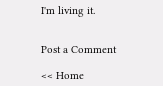I'm living it.


Post a Comment

<< Home